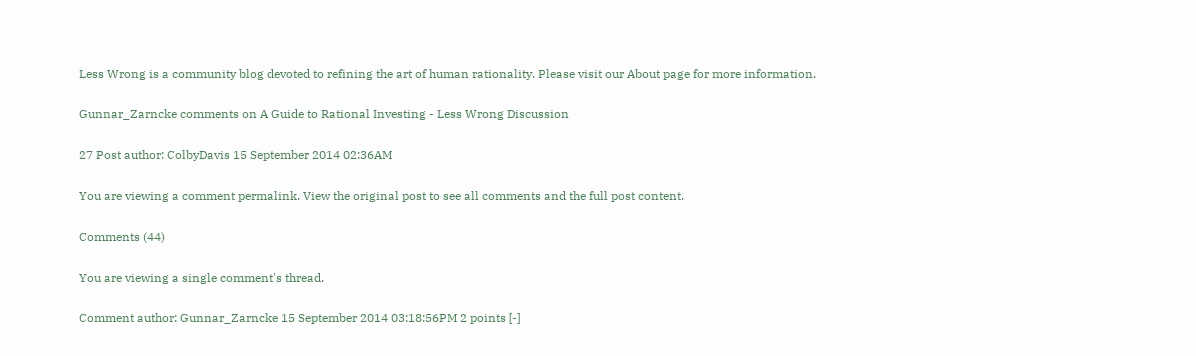Less Wrong is a community blog devoted to refining the art of human rationality. Please visit our About page for more information.

Gunnar_Zarncke comments on A Guide to Rational Investing - Less Wrong Discussion

27 Post author: ColbyDavis 15 September 2014 02:36AM

You are viewing a comment permalink. View the original post to see all comments and the full post content.

Comments (44)

You are viewing a single comment's thread.

Comment author: Gunnar_Zarncke 15 September 2014 03:18:56PM 2 points [-]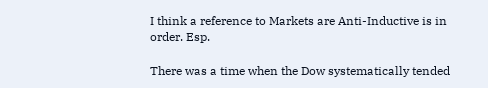I think a reference to Markets are Anti-Inductive is in order. Esp.

There was a time when the Dow systematically tended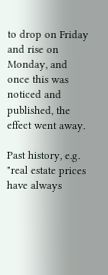to drop on Friday and rise on Monday, and once this was noticed and published, the effect went away.

Past history, e.g. "real estate prices have always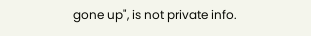gone up", is not private info.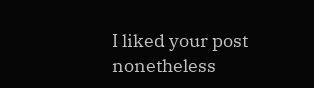I liked your post nonetheless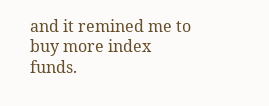and it remined me to buy more index funds.